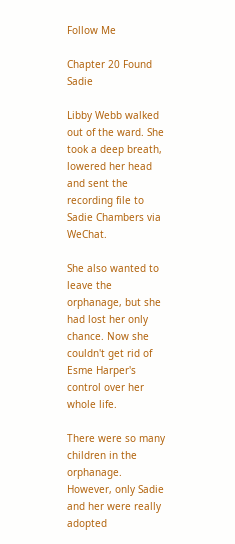Follow Me

Chapter 20 Found Sadie

Libby Webb walked out of the ward. She took a deep breath, lowered her head and sent the recording file to Sadie Chambers via WeChat.

She also wanted to leave the orphanage, but she had lost her only chance. Now she couldn't get rid of Esme Harper's control over her whole life.

There were so many children in the orphanage. However, only Sadie and her were really adopted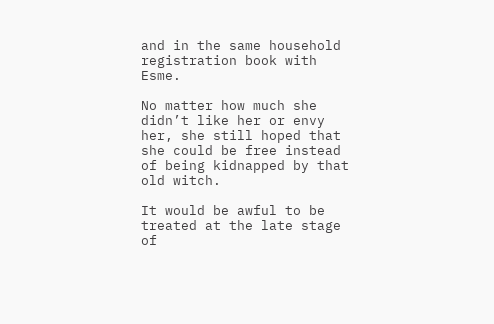and in the same household registration book with Esme.

No matter how much she didn’t like her or envy her, she still hoped that she could be free instead of being kidnapped by that old witch.

It would be awful to be treated at the late stage of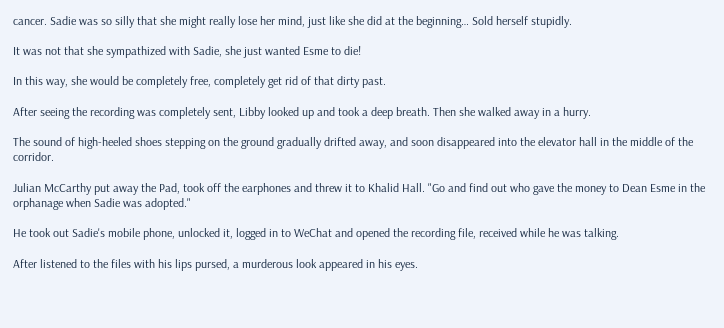cancer. Sadie was so silly that she might really lose her mind, just like she did at the beginning… Sold herself stupidly.

It was not that she sympathized with Sadie, she just wanted Esme to die!

In this way, she would be completely free, completely get rid of that dirty past.

After seeing the recording was completely sent, Libby looked up and took a deep breath. Then she walked away in a hurry.

The sound of high-heeled shoes stepping on the ground gradually drifted away, and soon disappeared into the elevator hall in the middle of the corridor.

Julian McCarthy put away the Pad, took off the earphones and threw it to Khalid Hall. "Go and find out who gave the money to Dean Esme in the orphanage when Sadie was adopted."

He took out Sadie's mobile phone, unlocked it, logged in to WeChat and opened the recording file, received while he was talking.

After listened to the files with his lips pursed, a murderous look appeared in his eyes.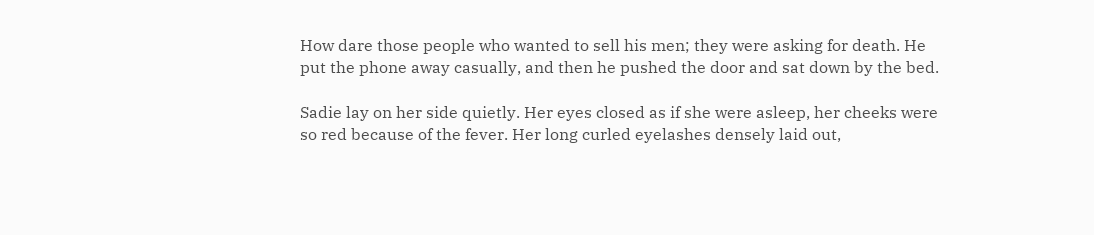How dare those people who wanted to sell his men; they were asking for death. He put the phone away casually, and then he pushed the door and sat down by the bed.

Sadie lay on her side quietly. Her eyes closed as if she were asleep, her cheeks were so red because of the fever. Her long curled eyelashes densely laid out,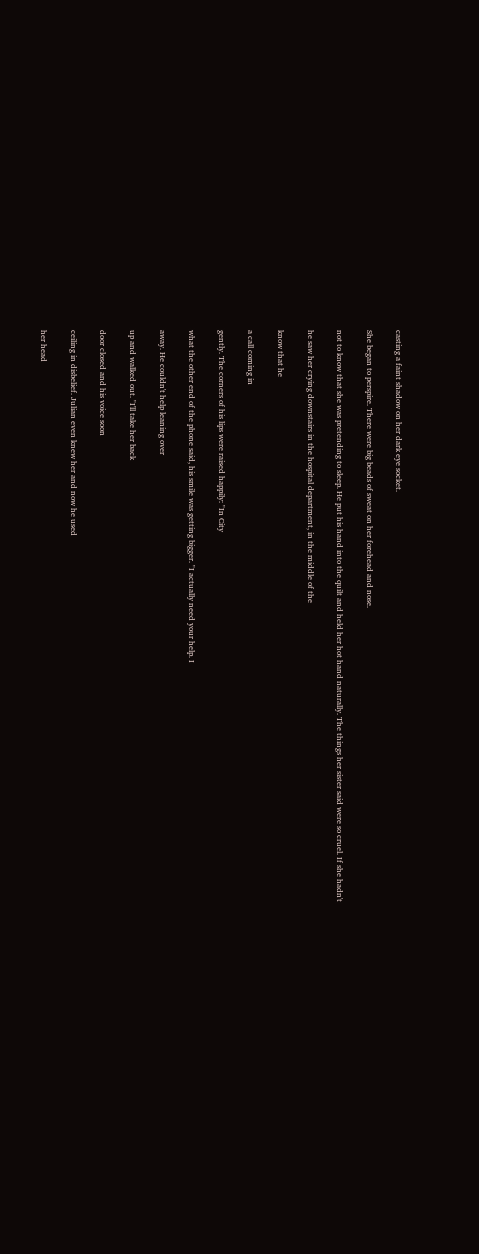casting a faint shadow on her dark eye socket.

She began to perspire. There were big beads of sweat on her forehead and nose.

not to know that she was pretending to sleep. He put his hand into the quilt and held her hot hand naturally. The things her sister said were so cruel. If she hadn't

he saw her crying downstairs in the hospital department, in the middle of the

know that he

a call coming in

gently. The corners of his lips were raised happily: "In City

what the other end of the phone said, his smile was getting bigger. "I actually need your help. I

away. He couldn't help leaning over

up and walked out. "I'll take her back

door closed and his voice soon

ceiling in disbelief. Julian even knew her and now he used

her head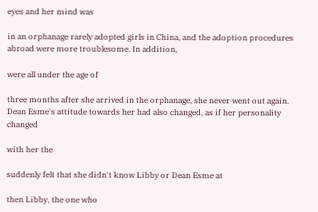eyes and her mind was

in an orphanage rarely adopted girls in China, and the adoption procedures abroad were more troublesome. In addition,

were all under the age of

three months after she arrived in the orphanage, she never went out again. Dean Esme's attitude towards her had also changed, as if her personality changed

with her the

suddenly felt that she didn't know Libby or Dean Esme at

then Libby, the one who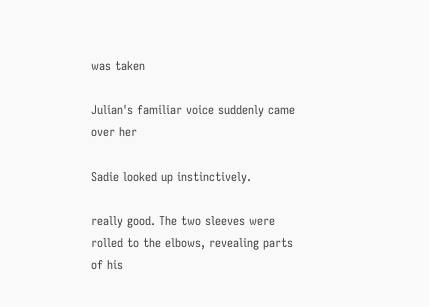was taken

Julian's familiar voice suddenly came over her

Sadie looked up instinctively.

really good. The two sleeves were rolled to the elbows, revealing parts of his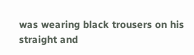was wearing black trousers on his straight and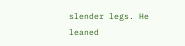slender legs. He leaned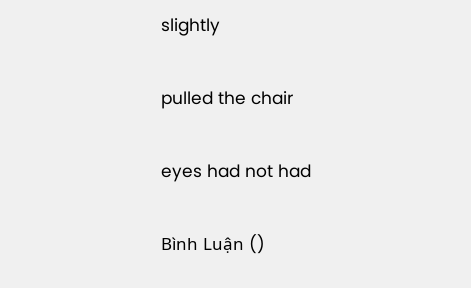slightly

pulled the chair

eyes had not had

Bình Luận ()